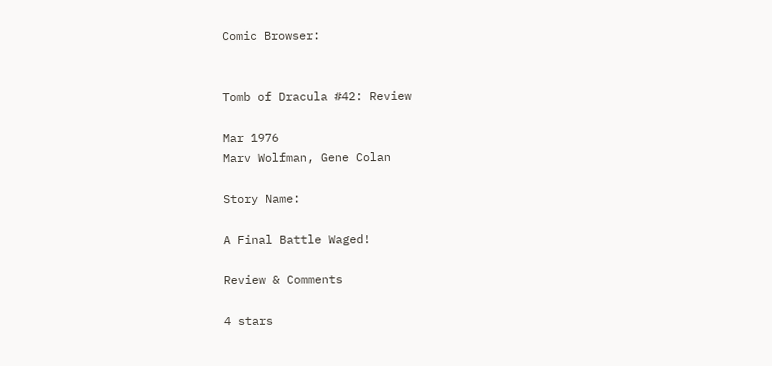Comic Browser:


Tomb of Dracula #42: Review

Mar 1976
Marv Wolfman, Gene Colan

Story Name:

A Final Battle Waged!

Review & Comments

4 stars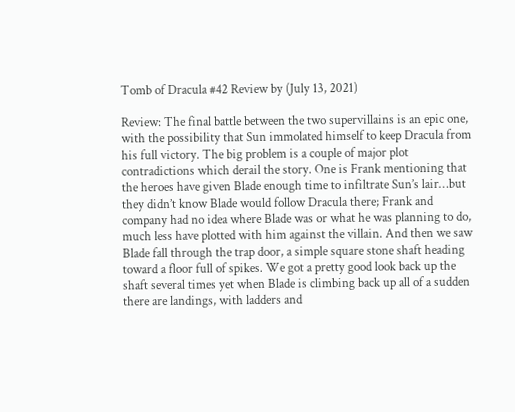Tomb of Dracula #42 Review by (July 13, 2021)

Review: The final battle between the two supervillains is an epic one, with the possibility that Sun immolated himself to keep Dracula from his full victory. The big problem is a couple of major plot contradictions which derail the story. One is Frank mentioning that the heroes have given Blade enough time to infiltrate Sun’s lair…but they didn’t know Blade would follow Dracula there; Frank and company had no idea where Blade was or what he was planning to do, much less have plotted with him against the villain. And then we saw Blade fall through the trap door, a simple square stone shaft heading toward a floor full of spikes. We got a pretty good look back up the shaft several times yet when Blade is climbing back up all of a sudden there are landings, with ladders and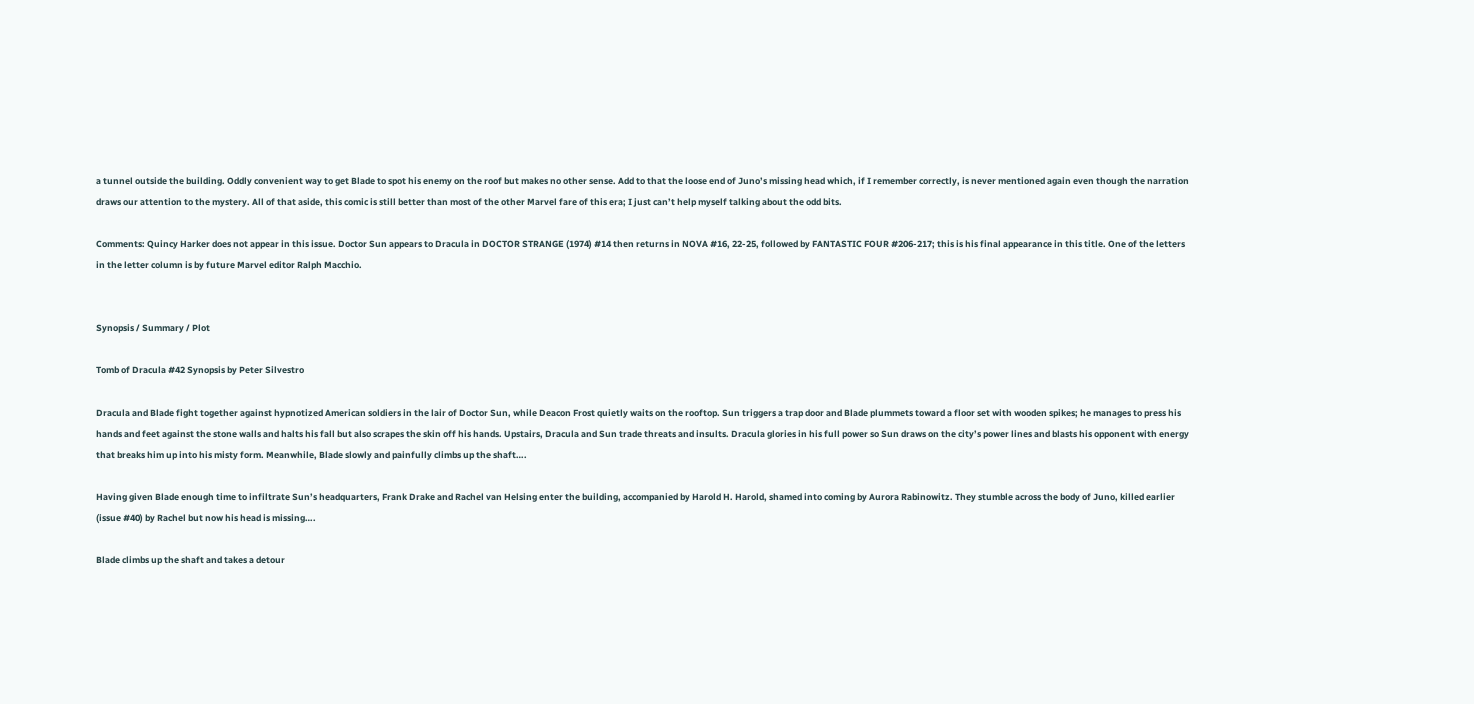a tunnel outside the building. Oddly convenient way to get Blade to spot his enemy on the roof but makes no other sense. Add to that the loose end of Juno’s missing head which, if I remember correctly, is never mentioned again even though the narration draws our attention to the mystery. All of that aside, this comic is still better than most of the other Marvel fare of this era; I just can’t help myself talking about the odd bits.

Comments: Quincy Harker does not appear in this issue. Doctor Sun appears to Dracula in DOCTOR STRANGE (1974) #14 then returns in NOVA #16, 22-25, followed by FANTASTIC FOUR #206-217; this is his final appearance in this title. One of the letters in the letter column is by future Marvel editor Ralph Macchio.


Synopsis / Summary / Plot

Tomb of Dracula #42 Synopsis by Peter Silvestro

Dracula and Blade fight together against hypnotized American soldiers in the lair of Doctor Sun, while Deacon Frost quietly waits on the rooftop. Sun triggers a trap door and Blade plummets toward a floor set with wooden spikes; he manages to press his hands and feet against the stone walls and halts his fall but also scrapes the skin off his hands. Upstairs, Dracula and Sun trade threats and insults. Dracula glories in his full power so Sun draws on the city’s power lines and blasts his opponent with energy that breaks him up into his misty form. Meanwhile, Blade slowly and painfully climbs up the shaft….

Having given Blade enough time to infiltrate Sun’s headquarters, Frank Drake and Rachel van Helsing enter the building, accompanied by Harold H. Harold, shamed into coming by Aurora Rabinowitz. They stumble across the body of Juno, killed earlier (issue #40) by Rachel but now his head is missing….

Blade climbs up the shaft and takes a detour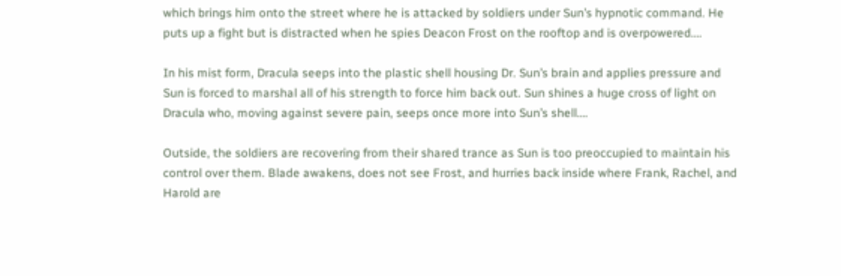which brings him onto the street where he is attacked by soldiers under Sun’s hypnotic command. He puts up a fight but is distracted when he spies Deacon Frost on the rooftop and is overpowered….

In his mist form, Dracula seeps into the plastic shell housing Dr. Sun’s brain and applies pressure and Sun is forced to marshal all of his strength to force him back out. Sun shines a huge cross of light on Dracula who, moving against severe pain, seeps once more into Sun’s shell….

Outside, the soldiers are recovering from their shared trance as Sun is too preoccupied to maintain his control over them. Blade awakens, does not see Frost, and hurries back inside where Frank, Rachel, and Harold are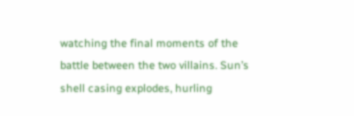watching the final moments of the battle between the two villains. Sun’s shell casing explodes, hurling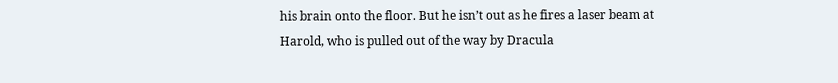his brain onto the floor. But he isn’t out as he fires a laser beam at Harold, who is pulled out of the way by Dracula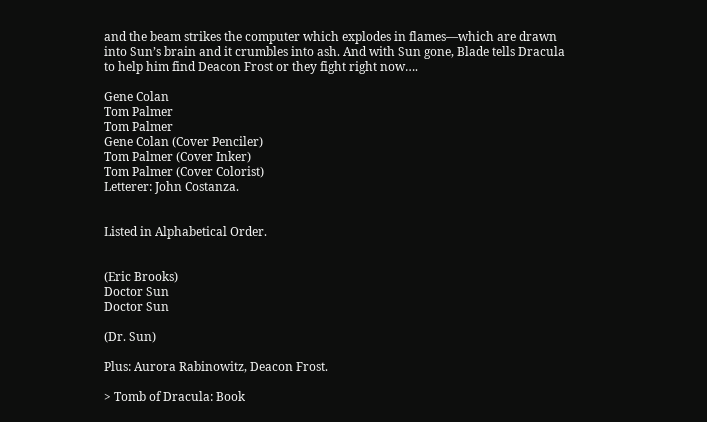and the beam strikes the computer which explodes in flames—which are drawn into Sun’s brain and it crumbles into ash. And with Sun gone, Blade tells Dracula to help him find Deacon Frost or they fight right now….

Gene Colan
Tom Palmer
Tom Palmer
Gene Colan (Cover Penciler)
Tom Palmer (Cover Inker)
Tom Palmer (Cover Colorist)
Letterer: John Costanza.


Listed in Alphabetical Order.


(Eric Brooks)
Doctor Sun
Doctor Sun

(Dr. Sun)

Plus: Aurora Rabinowitz, Deacon Frost.

> Tomb of Dracula: Book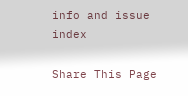info and issue index

Share This Page